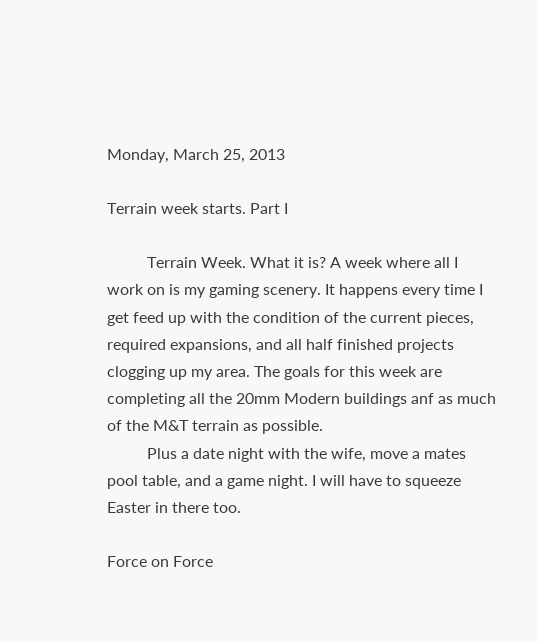Monday, March 25, 2013

Terrain week starts. Part I

          Terrain Week. What it is? A week where all I work on is my gaming scenery. It happens every time I get feed up with the condition of the current pieces, required expansions, and all half finished projects clogging up my area. The goals for this week are completing all the 20mm Modern buildings anf as much of the M&T terrain as possible.
          Plus a date night with the wife, move a mates pool table, and a game night. I will have to squeeze Easter in there too.

Force on Force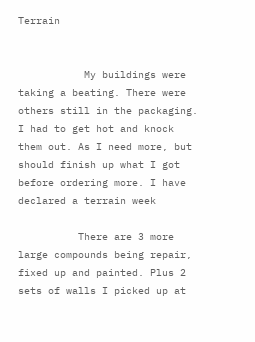Terrain


           My buildings were taking a beating. There were others still in the packaging. I had to get hot and knock them out. As I need more, but should finish up what I got before ordering more. I have declared a terrain week

          There are 3 more large compounds being repair, fixed up and painted. Plus 2 sets of walls I picked up at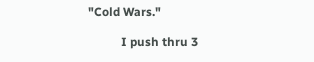"Cold Wars."

           I push thru 3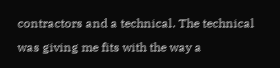contractors and a technical. The technical was giving me fits with the way a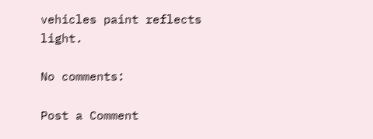vehicles paint reflects light.

No comments:

Post a Comment